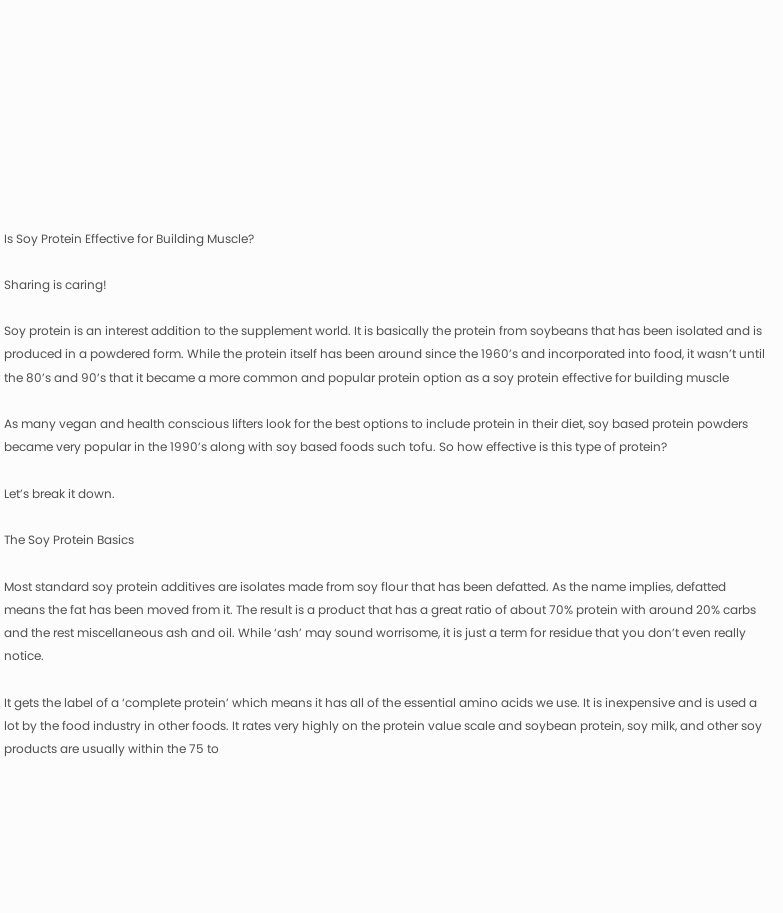Is Soy Protein Effective for Building Muscle?

Sharing is caring!

Soy protein is an interest addition to the supplement world. It is basically the protein from soybeans that has been isolated and is produced in a powdered form. While the protein itself has been around since the 1960’s and incorporated into food, it wasn’t until the 80’s and 90’s that it became a more common and popular protein option as a soy protein effective for building muscle

As many vegan and health conscious lifters look for the best options to include protein in their diet, soy based protein powders became very popular in the 1990’s along with soy based foods such tofu. So how effective is this type of protein?

Let’s break it down.

The Soy Protein Basics

Most standard soy protein additives are isolates made from soy flour that has been defatted. As the name implies, defatted means the fat has been moved from it. The result is a product that has a great ratio of about 70% protein with around 20% carbs and the rest miscellaneous ash and oil. While ‘ash’ may sound worrisome, it is just a term for residue that you don’t even really notice.

It gets the label of a ‘complete protein’ which means it has all of the essential amino acids we use. It is inexpensive and is used a lot by the food industry in other foods. It rates very highly on the protein value scale and soybean protein, soy milk, and other soy products are usually within the 75 to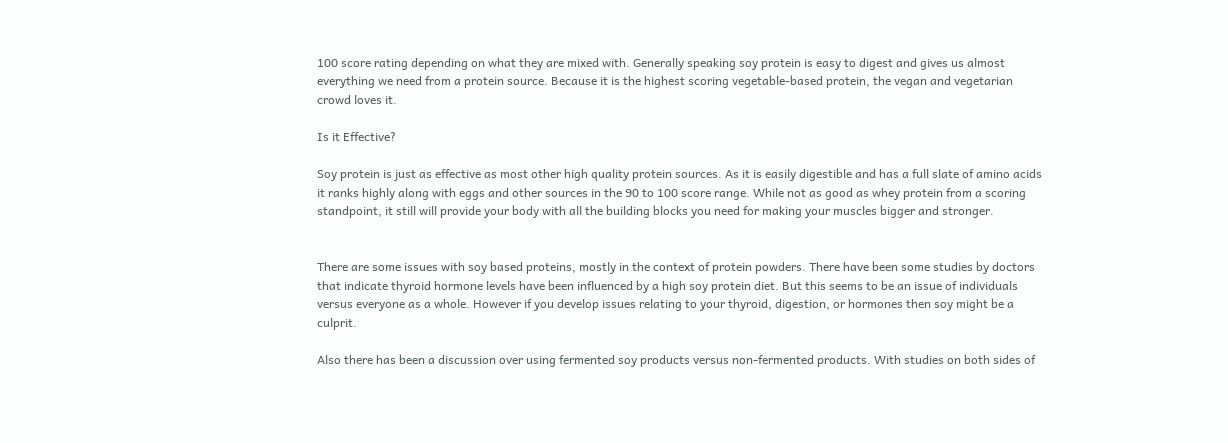100 score rating depending on what they are mixed with. Generally speaking soy protein is easy to digest and gives us almost everything we need from a protein source. Because it is the highest scoring vegetable-based protein, the vegan and vegetarian crowd loves it.

Is it Effective?

Soy protein is just as effective as most other high quality protein sources. As it is easily digestible and has a full slate of amino acids it ranks highly along with eggs and other sources in the 90 to 100 score range. While not as good as whey protein from a scoring standpoint, it still will provide your body with all the building blocks you need for making your muscles bigger and stronger.


There are some issues with soy based proteins, mostly in the context of protein powders. There have been some studies by doctors that indicate thyroid hormone levels have been influenced by a high soy protein diet. But this seems to be an issue of individuals versus everyone as a whole. However if you develop issues relating to your thyroid, digestion, or hormones then soy might be a culprit.

Also there has been a discussion over using fermented soy products versus non-fermented products. With studies on both sides of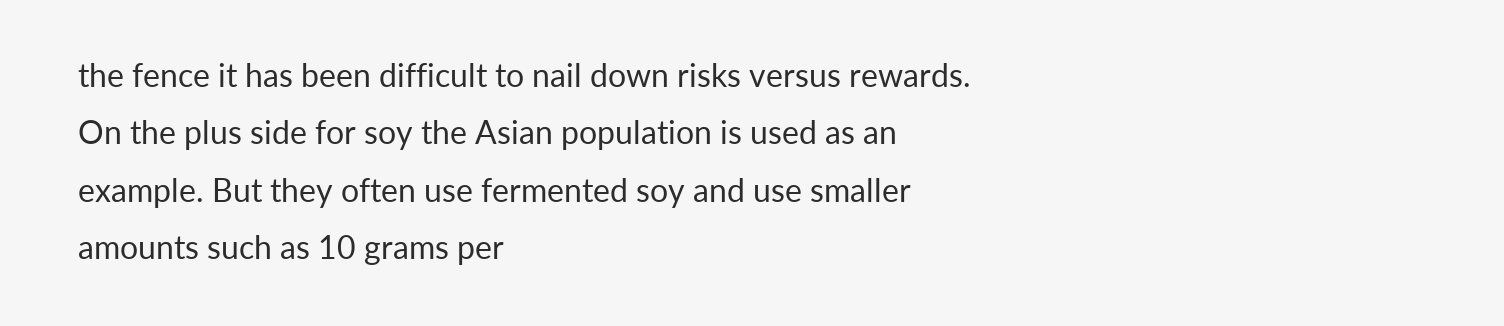the fence it has been difficult to nail down risks versus rewards. On the plus side for soy the Asian population is used as an example. But they often use fermented soy and use smaller amounts such as 10 grams per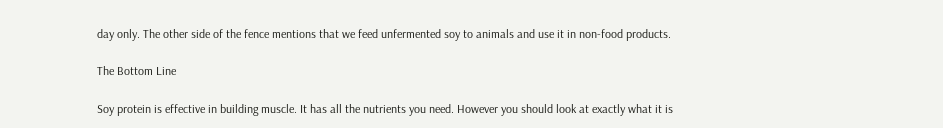day only. The other side of the fence mentions that we feed unfermented soy to animals and use it in non-food products.

The Bottom Line

Soy protein is effective in building muscle. It has all the nutrients you need. However you should look at exactly what it is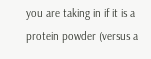you are taking in if it is a protein powder (versus a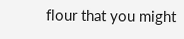flour that you might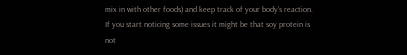mix in with other foods) and keep track of your body’s reaction. If you start noticing some issues it might be that soy protein is not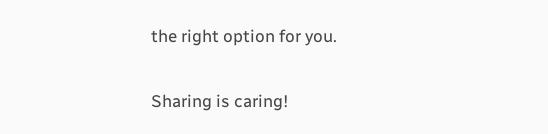the right option for you.

Sharing is caring!